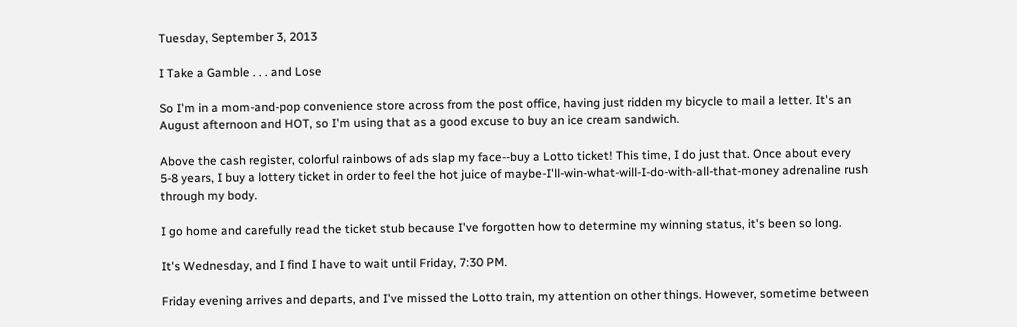Tuesday, September 3, 2013

I Take a Gamble . . . and Lose

So I'm in a mom-and-pop convenience store across from the post office, having just ridden my bicycle to mail a letter. It's an August afternoon and HOT, so I'm using that as a good excuse to buy an ice cream sandwich.

Above the cash register, colorful rainbows of ads slap my face--buy a Lotto ticket! This time, I do just that. Once about every 5-8 years, I buy a lottery ticket in order to feel the hot juice of maybe-I'll-win-what-will-I-do-with-all-that-money adrenaline rush through my body.

I go home and carefully read the ticket stub because I've forgotten how to determine my winning status, it's been so long.

It's Wednesday, and I find I have to wait until Friday, 7:30 PM.

Friday evening arrives and departs, and I've missed the Lotto train, my attention on other things. However, sometime between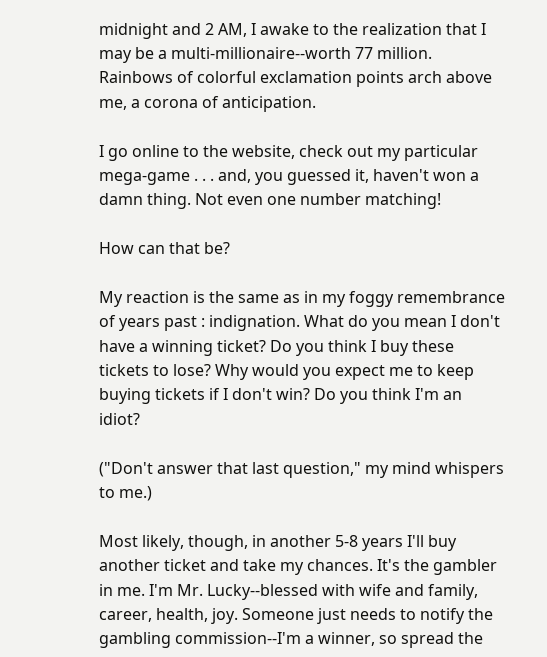midnight and 2 AM, I awake to the realization that I may be a multi-millionaire--worth 77 million. Rainbows of colorful exclamation points arch above me, a corona of anticipation.

I go online to the website, check out my particular mega-game . . . and, you guessed it, haven't won a damn thing. Not even one number matching!

How can that be?

My reaction is the same as in my foggy remembrance of years past : indignation. What do you mean I don't have a winning ticket? Do you think I buy these tickets to lose? Why would you expect me to keep buying tickets if I don't win? Do you think I'm an idiot?

("Don't answer that last question," my mind whispers to me.)

Most likely, though, in another 5-8 years I'll buy another ticket and take my chances. It's the gambler in me. I'm Mr. Lucky--blessed with wife and family, career, health, joy. Someone just needs to notify the gambling commission--I'm a winner, so spread the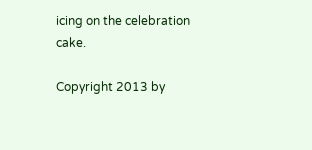icing on the celebration cake.

Copyright 2013 by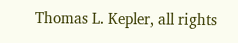Thomas L. Kepler, all rights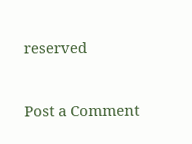reserved


Post a Comment